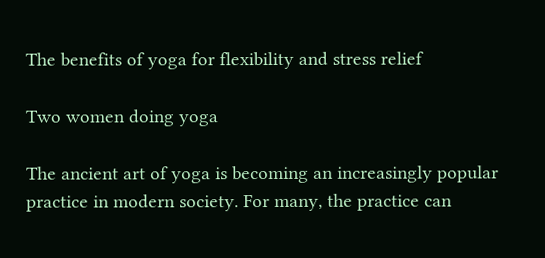The benefits of yoga for flexibility and stress relief

Two women doing yoga

The ancient art of yoga is becoming an increasingly popular practice in modern society. For many, the practice can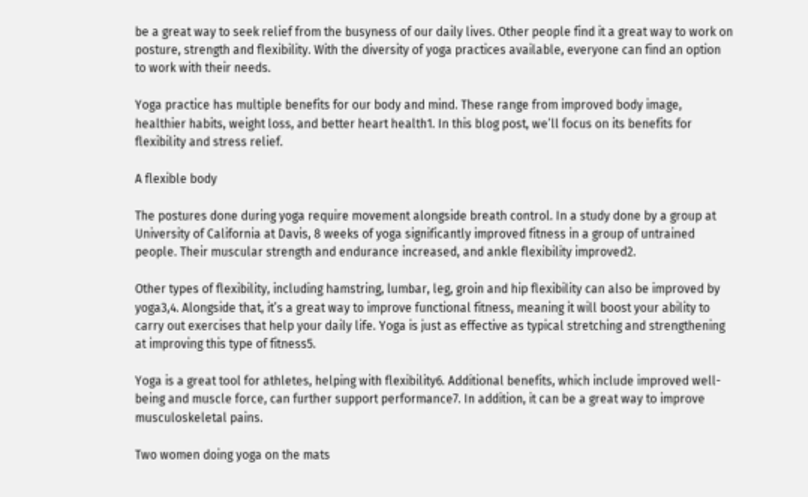be a great way to seek relief from the busyness of our daily lives. Other people find it a great way to work on posture, strength and flexibility. With the diversity of yoga practices available, everyone can find an option to work with their needs.

Yoga practice has multiple benefits for our body and mind. These range from improved body image, healthier habits, weight loss, and better heart health1. In this blog post, we’ll focus on its benefits for flexibility and stress relief.

A flexible body

The postures done during yoga require movement alongside breath control. In a study done by a group at University of California at Davis, 8 weeks of yoga significantly improved fitness in a group of untrained people. Their muscular strength and endurance increased, and ankle flexibility improved2.

Other types of flexibility, including hamstring, lumbar, leg, groin and hip flexibility can also be improved by yoga3,4. Alongside that, it’s a great way to improve functional fitness, meaning it will boost your ability to carry out exercises that help your daily life. Yoga is just as effective as typical stretching and strengthening at improving this type of fitness5.

Yoga is a great tool for athletes, helping with flexibility6. Additional benefits, which include improved well-being and muscle force, can further support performance7. In addition, it can be a great way to improve musculoskeletal pains.

Two women doing yoga on the mats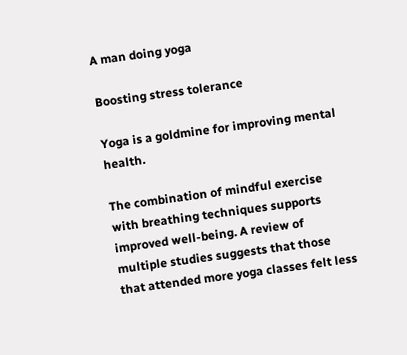A man doing yoga

Boosting stress tolerance

Yoga is a goldmine for improving mental health.

The combination of mindful exercise with breathing techniques supports improved well-being. A review of multiple studies suggests that those that attended more yoga classes felt less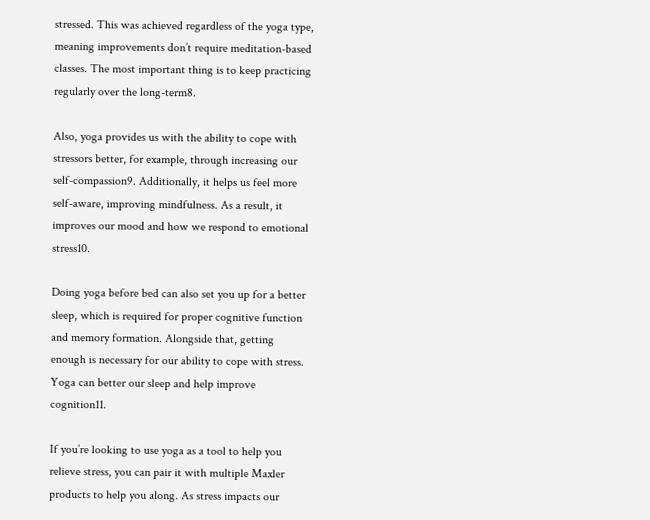stressed. This was achieved regardless of the yoga type, meaning improvements don’t require meditation-based classes. The most important thing is to keep practicing regularly over the long-term8.

Also, yoga provides us with the ability to cope with stressors better, for example, through increasing our self-compassion9. Additionally, it helps us feel more self-aware, improving mindfulness. As a result, it improves our mood and how we respond to emotional stress10.

Doing yoga before bed can also set you up for a better sleep, which is required for proper cognitive function and memory formation. Alongside that, getting enough is necessary for our ability to cope with stress. Yoga can better our sleep and help improve cognition11.

If you’re looking to use yoga as a tool to help you relieve stress, you can pair it with multiple Maxler products to help you along. As stress impacts our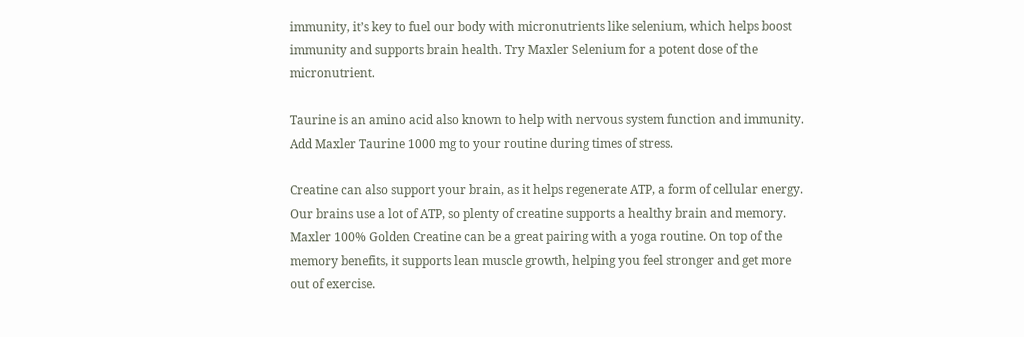immunity, it’s key to fuel our body with micronutrients like selenium, which helps boost immunity and supports brain health. Try Maxler Selenium for a potent dose of the micronutrient.

Taurine is an amino acid also known to help with nervous system function and immunity. Add Maxler Taurine 1000 mg to your routine during times of stress.

Creatine can also support your brain, as it helps regenerate ATP, a form of cellular energy. Our brains use a lot of ATP, so plenty of creatine supports a healthy brain and memory. Maxler 100% Golden Creatine can be a great pairing with a yoga routine. On top of the memory benefits, it supports lean muscle growth, helping you feel stronger and get more out of exercise.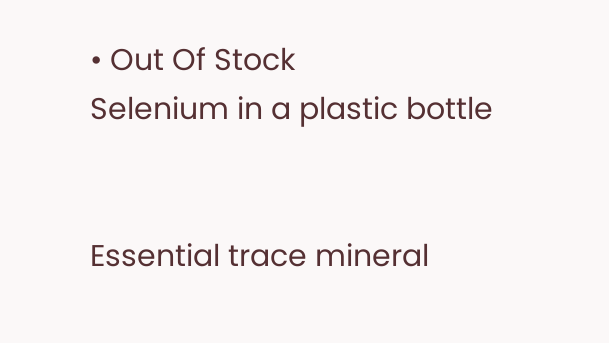• Out Of Stock
Selenium in a plastic bottle


Essential trace mineral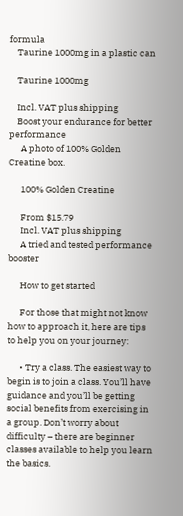formula
    Taurine 1000mg in a plastic can

    Taurine 1000mg

    Incl. VAT plus shipping
    Boost your endurance for better performance
      A photo of 100% Golden Creatine box.

      100% Golden Creatine

      From $15.79
      Incl. VAT plus shipping
      A tried and tested performance booster

      How to get started

      For those that might not know how to approach it, here are tips to help you on your journey:

      • Try a class. The easiest way to begin is to join a class. You’ll have guidance and you’ll be getting social benefits from exercising in a group. Don’t worry about difficulty – there are beginner classes available to help you learn the basics.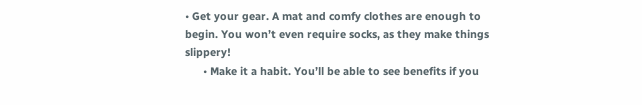• Get your gear. A mat and comfy clothes are enough to begin. You won’t even require socks, as they make things slippery!
      • Make it a habit. You’ll be able to see benefits if you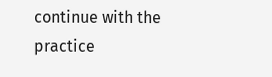continue with the practice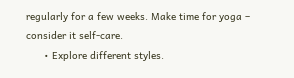regularly for a few weeks. Make time for yoga – consider it self-care.
      • Explore different styles.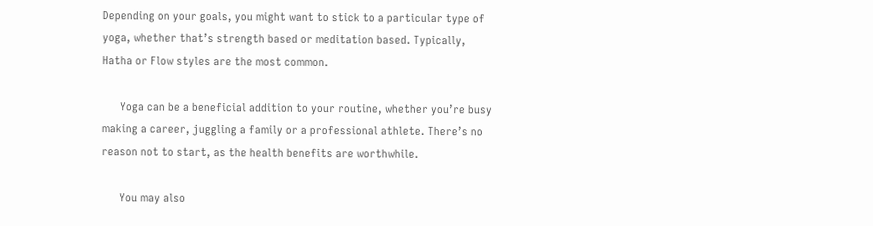Depending on your goals, you might want to stick to a particular type of yoga, whether that’s strength based or meditation based. Typically, Hatha or Flow styles are the most common.

      Yoga can be a beneficial addition to your routine, whether you’re busy making a career, juggling a family or a professional athlete. There’s no reason not to start, as the health benefits are worthwhile.

      You may also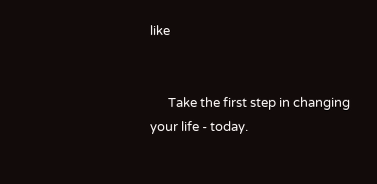like


      Take the first step in changing your life - today.